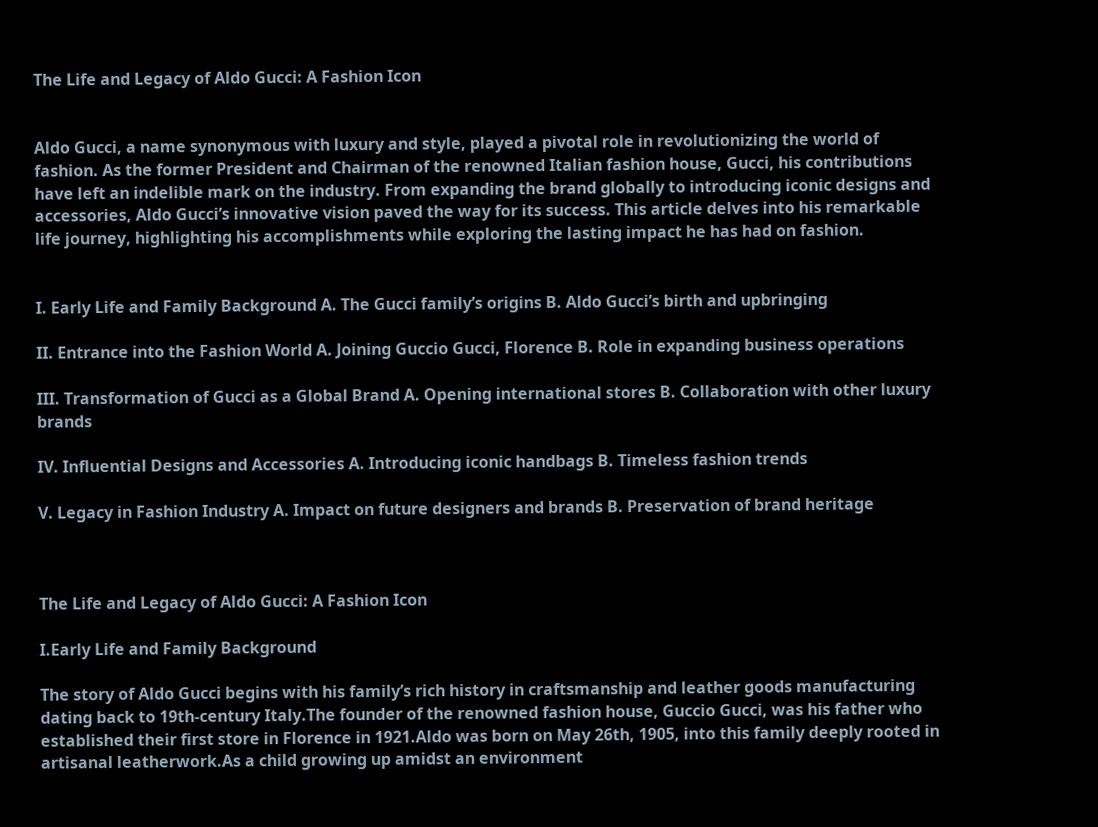The Life and Legacy of Aldo Gucci: A Fashion Icon


Aldo Gucci, a name synonymous with luxury and style, played a pivotal role in revolutionizing the world of fashion. As the former President and Chairman of the renowned Italian fashion house, Gucci, his contributions have left an indelible mark on the industry. From expanding the brand globally to introducing iconic designs and accessories, Aldo Gucci’s innovative vision paved the way for its success. This article delves into his remarkable life journey, highlighting his accomplishments while exploring the lasting impact he has had on fashion.


I. Early Life and Family Background A. The Gucci family’s origins B. Aldo Gucci’s birth and upbringing

II. Entrance into the Fashion World A. Joining Guccio Gucci, Florence B. Role in expanding business operations

III. Transformation of Gucci as a Global Brand A. Opening international stores B. Collaboration with other luxury brands

IV. Influential Designs and Accessories A. Introducing iconic handbags B. Timeless fashion trends

V. Legacy in Fashion Industry A. Impact on future designers and brands B. Preservation of brand heritage



The Life and Legacy of Aldo Gucci: A Fashion Icon

I.Early Life and Family Background

The story of Aldo Gucci begins with his family’s rich history in craftsmanship and leather goods manufacturing dating back to 19th-century Italy.The founder of the renowned fashion house, Guccio Gucci, was his father who established their first store in Florence in 1921.Aldo was born on May 26th, 1905, into this family deeply rooted in artisanal leatherwork.As a child growing up amidst an environment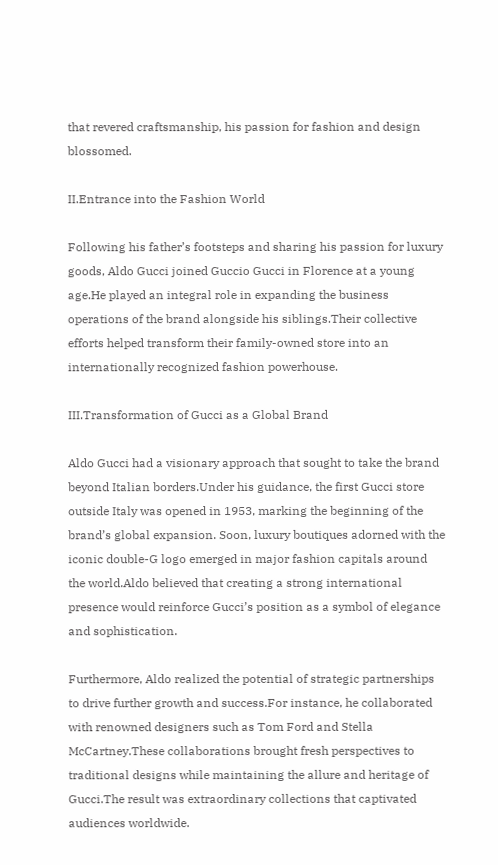that revered craftsmanship, his passion for fashion and design blossomed.

II.Entrance into the Fashion World

Following his father’s footsteps and sharing his passion for luxury goods, Aldo Gucci joined Guccio Gucci in Florence at a young age.He played an integral role in expanding the business operations of the brand alongside his siblings.Their collective efforts helped transform their family-owned store into an internationally recognized fashion powerhouse.

III.Transformation of Gucci as a Global Brand

Aldo Gucci had a visionary approach that sought to take the brand beyond Italian borders.Under his guidance, the first Gucci store outside Italy was opened in 1953, marking the beginning of the brand’s global expansion. Soon, luxury boutiques adorned with the iconic double-G logo emerged in major fashion capitals around the world.Aldo believed that creating a strong international presence would reinforce Gucci’s position as a symbol of elegance and sophistication.

Furthermore, Aldo realized the potential of strategic partnerships to drive further growth and success.For instance, he collaborated with renowned designers such as Tom Ford and Stella McCartney.These collaborations brought fresh perspectives to traditional designs while maintaining the allure and heritage of Gucci.The result was extraordinary collections that captivated audiences worldwide.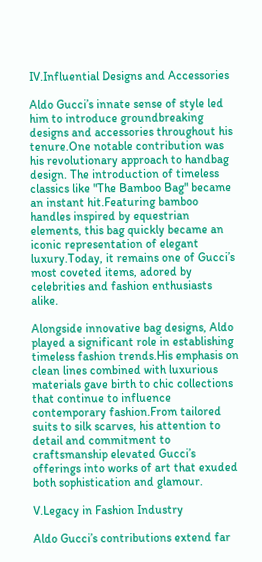IV.Influential Designs and Accessories

Aldo Gucci’s innate sense of style led him to introduce groundbreaking designs and accessories throughout his tenure.One notable contribution was his revolutionary approach to handbag design. The introduction of timeless classics like "The Bamboo Bag" became an instant hit.Featuring bamboo handles inspired by equestrian elements, this bag quickly became an iconic representation of elegant luxury.Today, it remains one of Gucci’s most coveted items, adored by celebrities and fashion enthusiasts alike.

Alongside innovative bag designs, Aldo played a significant role in establishing timeless fashion trends.His emphasis on clean lines combined with luxurious materials gave birth to chic collections that continue to influence contemporary fashion.From tailored suits to silk scarves, his attention to detail and commitment to craftsmanship elevated Gucci’s offerings into works of art that exuded both sophistication and glamour.

V.Legacy in Fashion Industry

Aldo Gucci’s contributions extend far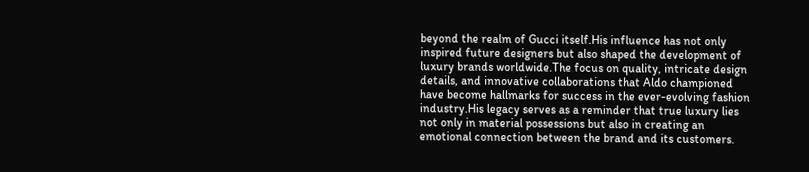beyond the realm of Gucci itself.His influence has not only inspired future designers but also shaped the development of luxury brands worldwide.The focus on quality, intricate design details, and innovative collaborations that Aldo championed have become hallmarks for success in the ever-evolving fashion industry.His legacy serves as a reminder that true luxury lies not only in material possessions but also in creating an emotional connection between the brand and its customers.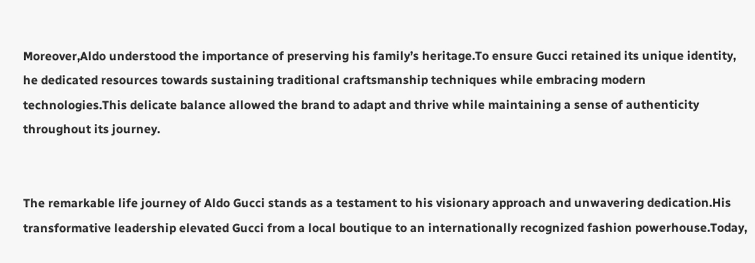Moreover,Aldo understood the importance of preserving his family’s heritage.To ensure Gucci retained its unique identity, he dedicated resources towards sustaining traditional craftsmanship techniques while embracing modern technologies.This delicate balance allowed the brand to adapt and thrive while maintaining a sense of authenticity throughout its journey.


The remarkable life journey of Aldo Gucci stands as a testament to his visionary approach and unwavering dedication.His transformative leadership elevated Gucci from a local boutique to an internationally recognized fashion powerhouse.Today,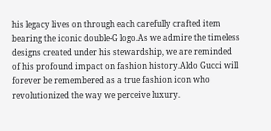his legacy lives on through each carefully crafted item bearing the iconic double-G logo.As we admire the timeless designs created under his stewardship, we are reminded of his profound impact on fashion history.Aldo Gucci will forever be remembered as a true fashion icon who revolutionized the way we perceive luxury.